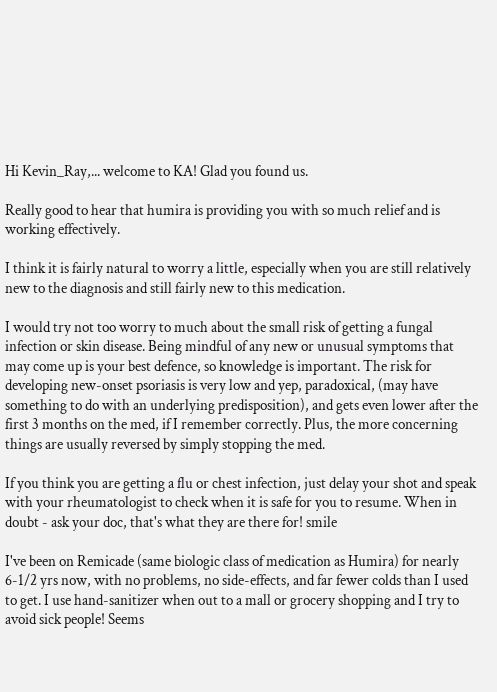Hi Kevin_Ray,... welcome to KA! Glad you found us.

Really good to hear that humira is providing you with so much relief and is working effectively.

I think it is fairly natural to worry a little, especially when you are still relatively new to the diagnosis and still fairly new to this medication.

I would try not too worry to much about the small risk of getting a fungal infection or skin disease. Being mindful of any new or unusual symptoms that may come up is your best defence, so knowledge is important. The risk for developing new-onset psoriasis is very low and yep, paradoxical, (may have something to do with an underlying predisposition), and gets even lower after the first 3 months on the med, if I remember correctly. Plus, the more concerning things are usually reversed by simply stopping the med.

If you think you are getting a flu or chest infection, just delay your shot and speak with your rheumatologist to check when it is safe for you to resume. When in doubt - ask your doc, that's what they are there for! smile

I've been on Remicade (same biologic class of medication as Humira) for nearly 6-1/2 yrs now, with no problems, no side-effects, and far fewer colds than I used to get. I use hand-sanitizer when out to a mall or grocery shopping and I try to avoid sick people! Seems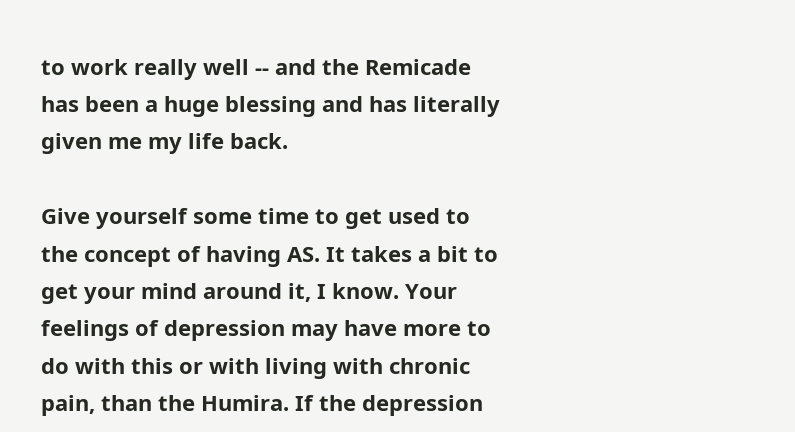to work really well -- and the Remicade has been a huge blessing and has literally given me my life back.

Give yourself some time to get used to the concept of having AS. It takes a bit to get your mind around it, I know. Your feelings of depression may have more to do with this or with living with chronic pain, than the Humira. If the depression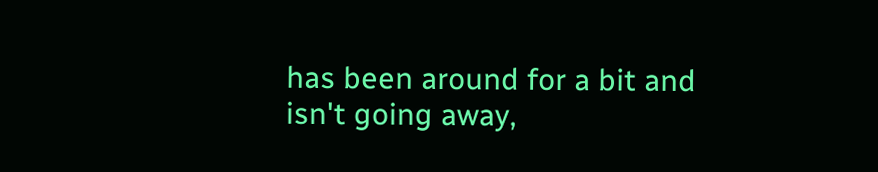has been around for a bit and isn't going away,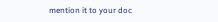mention it to your doc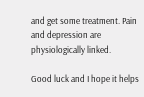and get some treatment. Pain and depression are physiologically linked.

Good luck and I hope it helps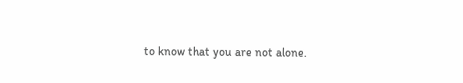to know that you are not alone.